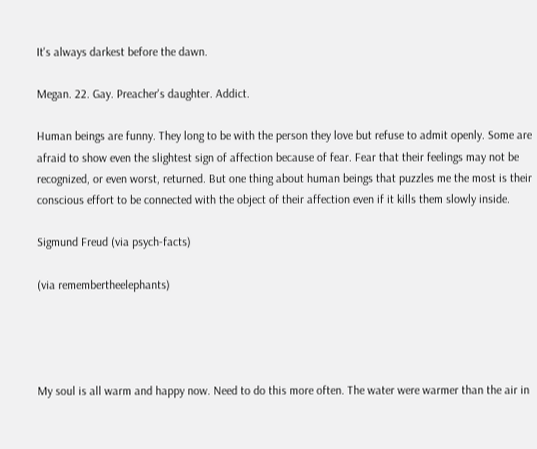It's always darkest before the dawn.

Megan. 22. Gay. Preacher's daughter. Addict.

Human beings are funny. They long to be with the person they love but refuse to admit openly. Some are afraid to show even the slightest sign of affection because of fear. Fear that their feelings may not be recognized, or even worst, returned. But one thing about human beings that puzzles me the most is their conscious effort to be connected with the object of their affection even if it kills them slowly inside.

Sigmund Freud (via psych-facts)

(via remembertheelephants)




My soul is all warm and happy now. Need to do this more often. The water were warmer than the air in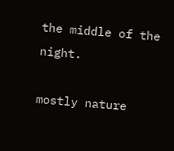the middle of the night.

mostly nature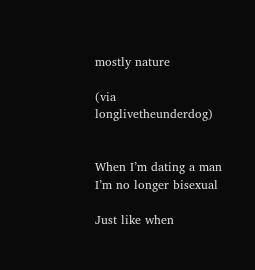mostly nature

(via longlivetheunderdog)


When I’m dating a man I’m no longer bisexual

Just like when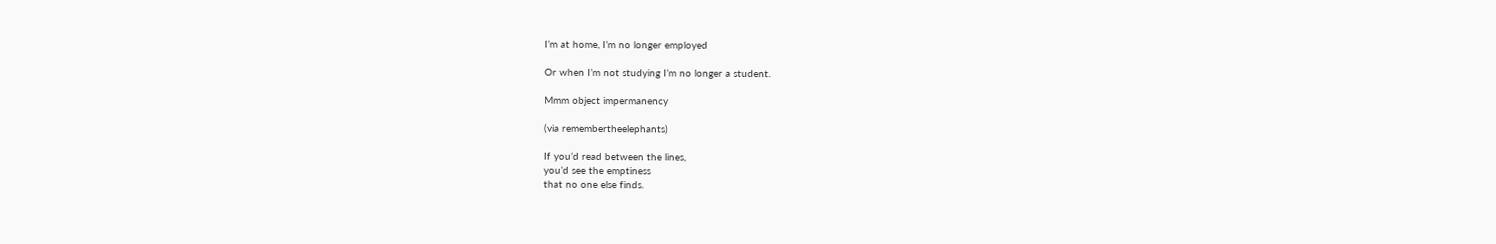I’m at home, I’m no longer employed

Or when I’m not studying I’m no longer a student.

Mmm object impermanency

(via remembertheelephants)

If you’d read between the lines,
you’d see the emptiness
that no one else finds.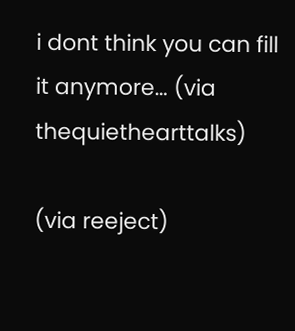i dont think you can fill it anymore… (via thequiethearttalks)

(via reeject)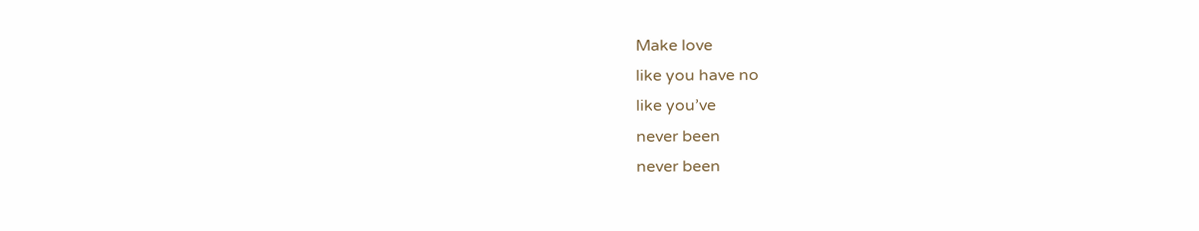Make love
like you have no
like you’ve
never been
never been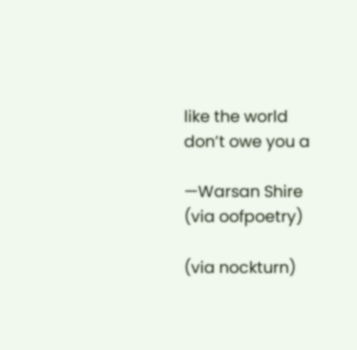like the world
don’t owe you a

—Warsan Shire (via oofpoetry)

(via nockturn)